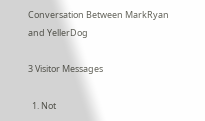Conversation Between MarkRyan and YellerDog

3 Visitor Messages

  1. Not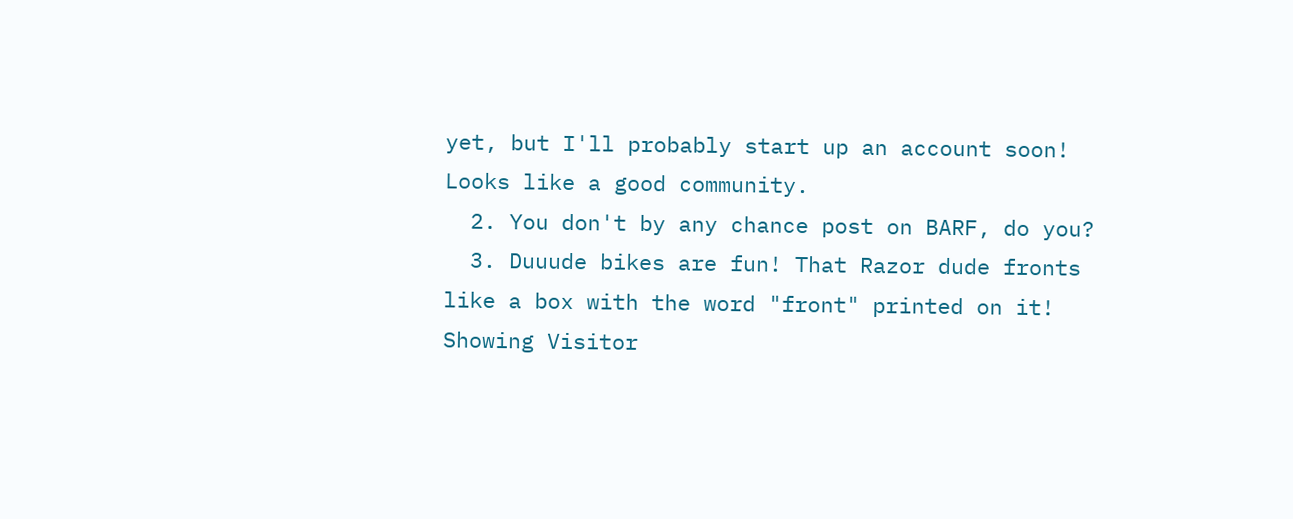yet, but I'll probably start up an account soon! Looks like a good community.
  2. You don't by any chance post on BARF, do you?
  3. Duuude bikes are fun! That Razor dude fronts like a box with the word "front" printed on it!
Showing Visitor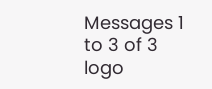Messages 1 to 3 of 3 logo